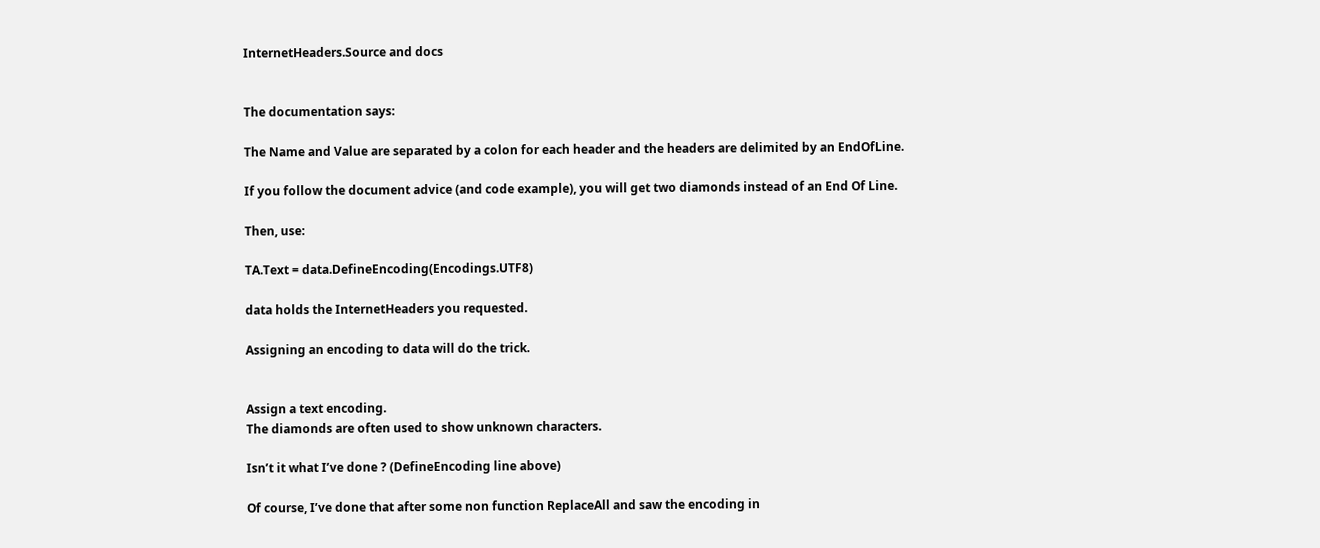InternetHeaders.Source and docs


The documentation says:

The Name and Value are separated by a colon for each header and the headers are delimited by an EndOfLine.

If you follow the document advice (and code example), you will get two diamonds instead of an End Of Line.

Then, use:

TA.Text = data.DefineEncoding(Encodings.UTF8)

data holds the InternetHeaders you requested.

Assigning an encoding to data will do the trick.


Assign a text encoding.
The diamonds are often used to show unknown characters.

Isn’t it what I’ve done ? (DefineEncoding line above)

Of course, I’ve done that after some non function ReplaceAll and saw the encoding in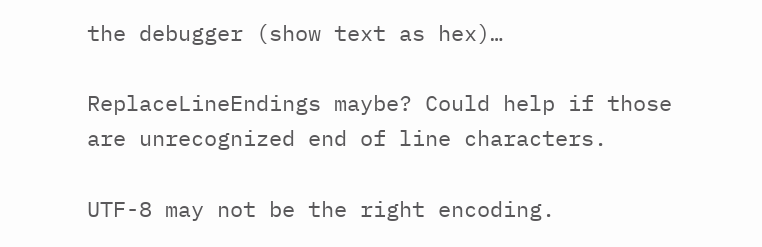the debugger (show text as hex)…

ReplaceLineEndings maybe? Could help if those are unrecognized end of line characters.

UTF-8 may not be the right encoding.